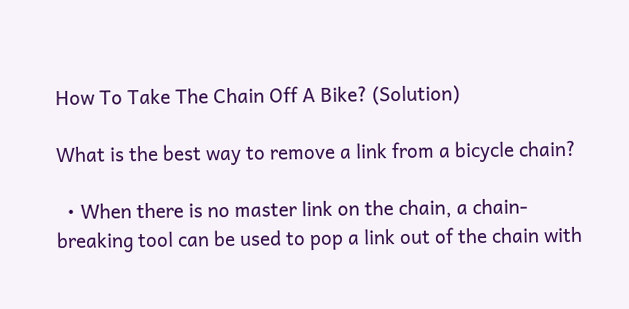How To Take The Chain Off A Bike? (Solution)

What is the best way to remove a link from a bicycle chain?

  • When there is no master link on the chain, a chain-breaking tool can be used to pop a link out of the chain with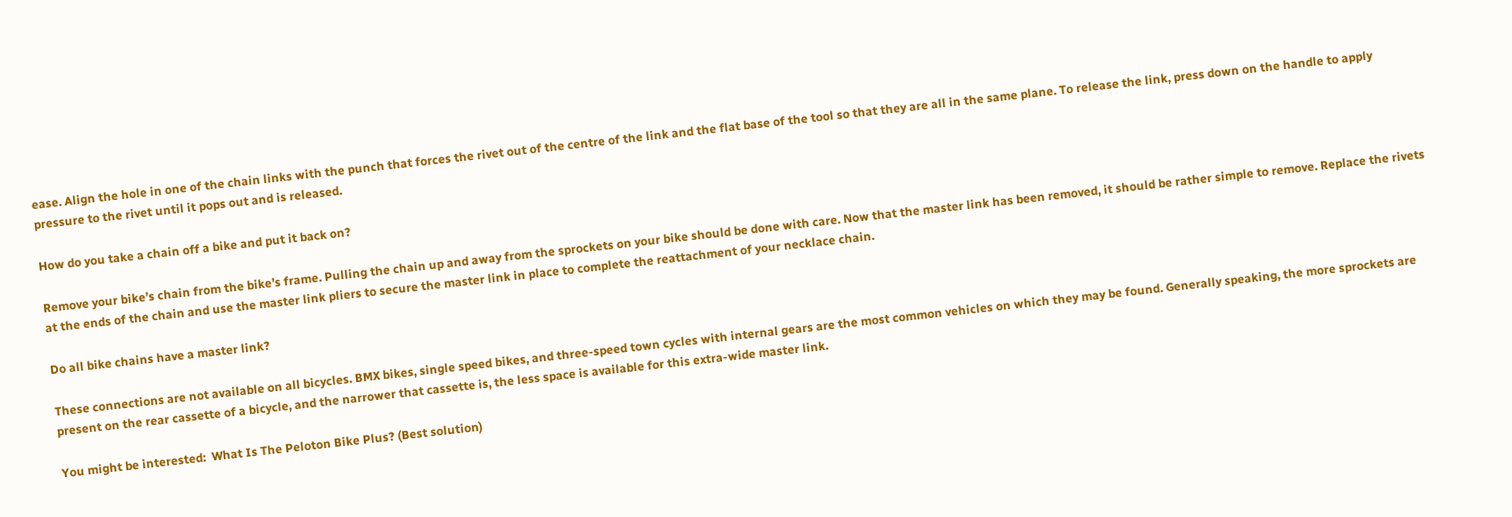ease. Align the hole in one of the chain links with the punch that forces the rivet out of the centre of the link and the flat base of the tool so that they are all in the same plane. To release the link, press down on the handle to apply pressure to the rivet until it pops out and is released.

How do you take a chain off a bike and put it back on?

Remove your bike’s chain from the bike’s frame. Pulling the chain up and away from the sprockets on your bike should be done with care. Now that the master link has been removed, it should be rather simple to remove. Replace the rivets at the ends of the chain and use the master link pliers to secure the master link in place to complete the reattachment of your necklace chain.

Do all bike chains have a master link?

These connections are not available on all bicycles. BMX bikes, single speed bikes, and three-speed town cycles with internal gears are the most common vehicles on which they may be found. Generally speaking, the more sprockets are present on the rear cassette of a bicycle, and the narrower that cassette is, the less space is available for this extra-wide master link.

You might be interested:  What Is The Peloton Bike Plus? (Best solution)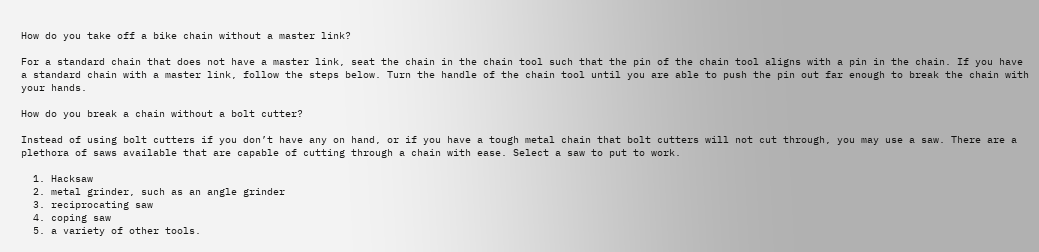How do you take off a bike chain without a master link?

For a standard chain that does not have a master link, seat the chain in the chain tool such that the pin of the chain tool aligns with a pin in the chain. If you have a standard chain with a master link, follow the steps below. Turn the handle of the chain tool until you are able to push the pin out far enough to break the chain with your hands.

How do you break a chain without a bolt cutter?

Instead of using bolt cutters if you don’t have any on hand, or if you have a tough metal chain that bolt cutters will not cut through, you may use a saw. There are a plethora of saws available that are capable of cutting through a chain with ease. Select a saw to put to work.

  1. Hacksaw
  2. metal grinder, such as an angle grinder
  3. reciprocating saw
  4. coping saw
  5. a variety of other tools.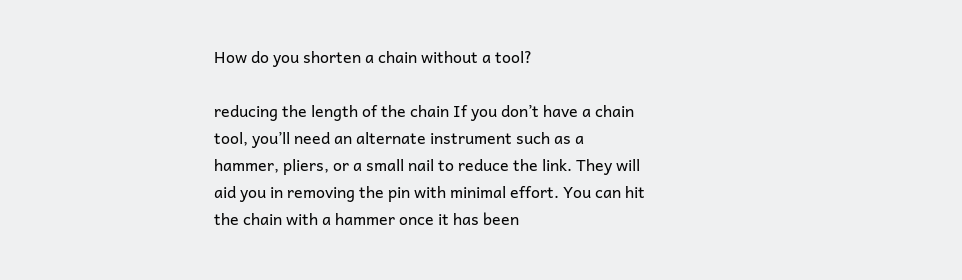How do you shorten a chain without a tool?

reducing the length of the chain If you don’t have a chain tool, you’ll need an alternate instrument such as a hammer, pliers, or a small nail to reduce the link. They will aid you in removing the pin with minimal effort. You can hit the chain with a hammer once it has been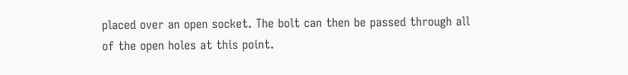placed over an open socket. The bolt can then be passed through all of the open holes at this point.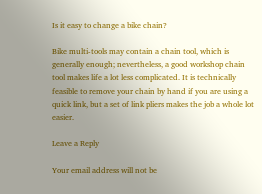Is it easy to change a bike chain?

Bike multi-tools may contain a chain tool, which is generally enough; nevertheless, a good workshop chain tool makes life a lot less complicated. It is technically feasible to remove your chain by hand if you are using a quick link, but a set of link pliers makes the job a whole lot easier.

Leave a Reply

Your email address will not be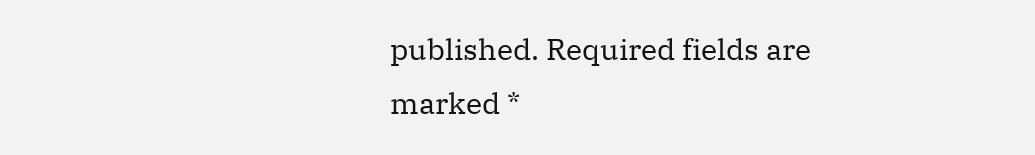published. Required fields are marked *